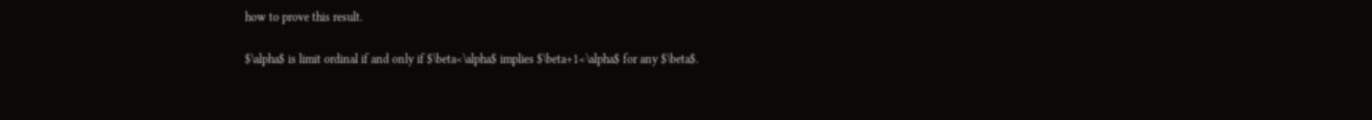how to prove this result.

$\alpha$ is limit ordinal if and only if $\beta<\alpha$ implies $\beta+1<\alpha$ for any $\beta$.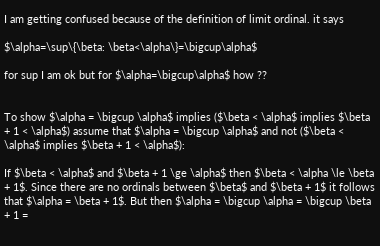I am getting confused because of the definition of limit ordinal. it says

$\alpha=\sup\{\beta: \beta<\alpha\}=\bigcup\alpha$

for sup I am ok but for $\alpha=\bigcup\alpha$ how ??


To show $\alpha = \bigcup \alpha$ implies ($\beta < \alpha$ implies $\beta + 1 < \alpha$) assume that $\alpha = \bigcup \alpha$ and not ($\beta < \alpha$ implies $\beta + 1 < \alpha$):

If $\beta < \alpha$ and $\beta + 1 \ge \alpha$ then $\beta < \alpha \le \beta + 1$. Since there are no ordinals between $\beta$ and $\beta + 1$ it follows that $\alpha = \beta + 1$. But then $\alpha = \bigcup \alpha = \bigcup \beta + 1 =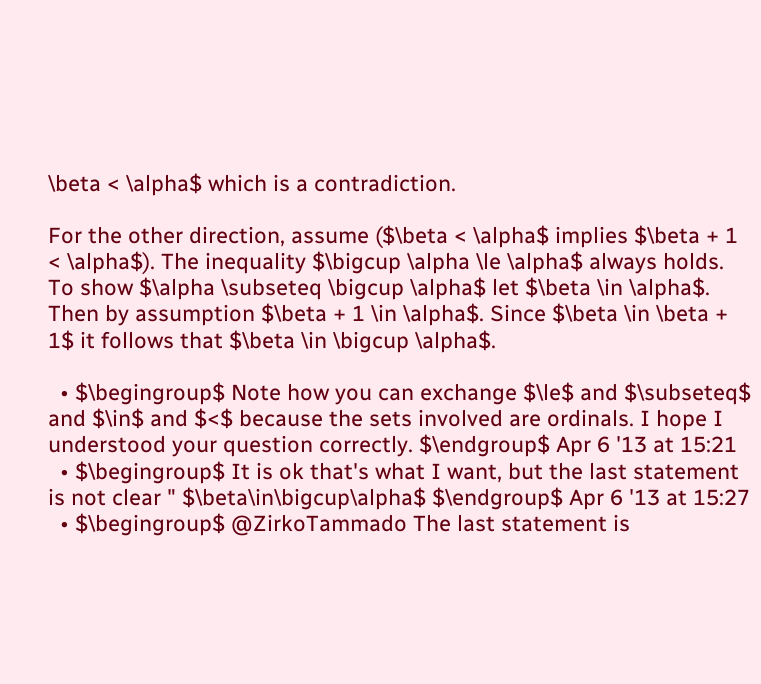\beta < \alpha$ which is a contradiction.

For the other direction, assume ($\beta < \alpha$ implies $\beta + 1 < \alpha$). The inequality $\bigcup \alpha \le \alpha$ always holds. To show $\alpha \subseteq \bigcup \alpha$ let $\beta \in \alpha$. Then by assumption $\beta + 1 \in \alpha$. Since $\beta \in \beta + 1$ it follows that $\beta \in \bigcup \alpha$.

  • $\begingroup$ Note how you can exchange $\le$ and $\subseteq$ and $\in$ and $<$ because the sets involved are ordinals. I hope I understood your question correctly. $\endgroup$ Apr 6 '13 at 15:21
  • $\begingroup$ It is ok that's what I want, but the last statement is not clear " $\beta\in\bigcup\alpha$ $\endgroup$ Apr 6 '13 at 15:27
  • $\begingroup$ @ZirkoTammado The last statement is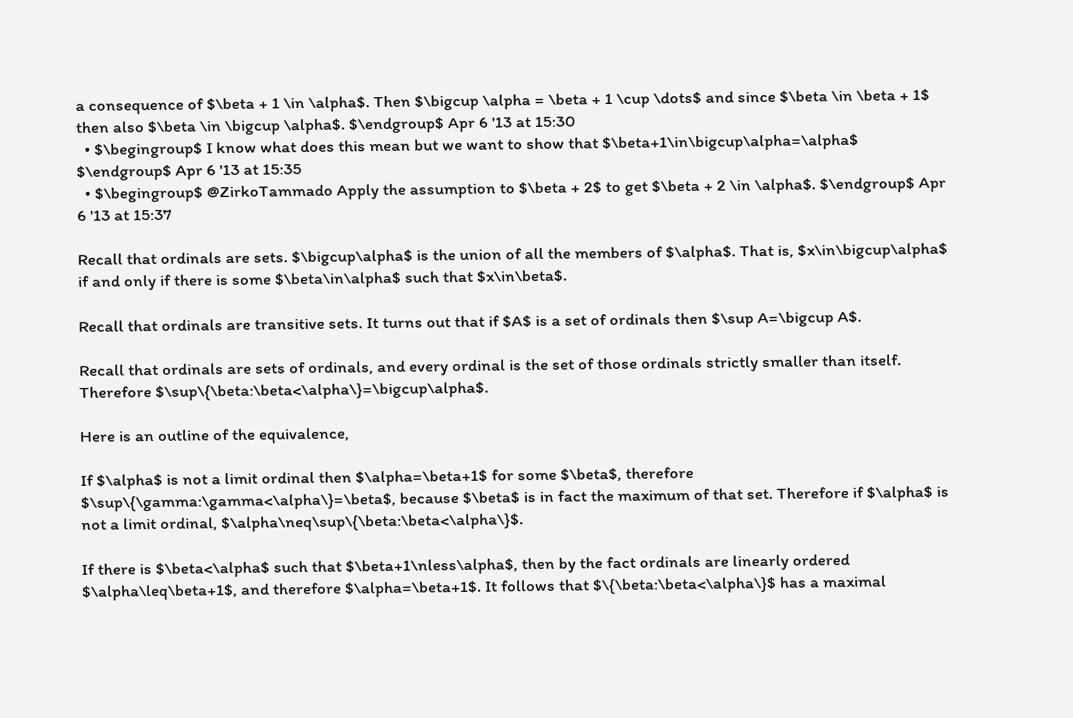a consequence of $\beta + 1 \in \alpha$. Then $\bigcup \alpha = \beta + 1 \cup \dots$ and since $\beta \in \beta + 1$ then also $\beta \in \bigcup \alpha$. $\endgroup$ Apr 6 '13 at 15:30
  • $\begingroup$ I know what does this mean but we want to show that $\beta+1\in\bigcup\alpha=\alpha$ $\endgroup$ Apr 6 '13 at 15:35
  • $\begingroup$ @ZirkoTammado Apply the assumption to $\beta + 2$ to get $\beta + 2 \in \alpha$. $\endgroup$ Apr 6 '13 at 15:37

Recall that ordinals are sets. $\bigcup\alpha$ is the union of all the members of $\alpha$. That is, $x\in\bigcup\alpha$ if and only if there is some $\beta\in\alpha$ such that $x\in\beta$.

Recall that ordinals are transitive sets. It turns out that if $A$ is a set of ordinals then $\sup A=\bigcup A$.

Recall that ordinals are sets of ordinals, and every ordinal is the set of those ordinals strictly smaller than itself. Therefore $\sup\{\beta:\beta<\alpha\}=\bigcup\alpha$.

Here is an outline of the equivalence,

If $\alpha$ is not a limit ordinal then $\alpha=\beta+1$ for some $\beta$, therefore $\sup\{\gamma:\gamma<\alpha\}=\beta$, because $\beta$ is in fact the maximum of that set. Therefore if $\alpha$ is not a limit ordinal, $\alpha\neq\sup\{\beta:\beta<\alpha\}$.

If there is $\beta<\alpha$ such that $\beta+1\nless\alpha$, then by the fact ordinals are linearly ordered $\alpha\leq\beta+1$, and therefore $\alpha=\beta+1$. It follows that $\{\beta:\beta<\alpha\}$ has a maximal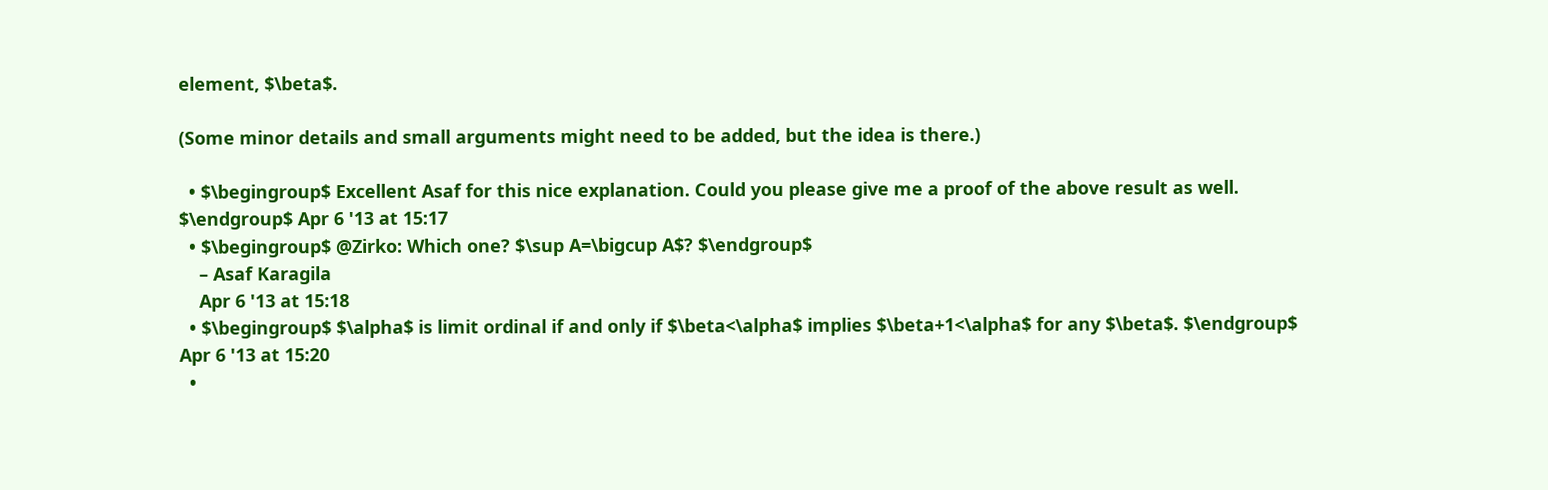element, $\beta$.

(Some minor details and small arguments might need to be added, but the idea is there.)

  • $\begingroup$ Excellent Asaf for this nice explanation. Could you please give me a proof of the above result as well. $\endgroup$ Apr 6 '13 at 15:17
  • $\begingroup$ @Zirko: Which one? $\sup A=\bigcup A$? $\endgroup$
    – Asaf Karagila
    Apr 6 '13 at 15:18
  • $\begingroup$ $\alpha$ is limit ordinal if and only if $\beta<\alpha$ implies $\beta+1<\alpha$ for any $\beta$. $\endgroup$ Apr 6 '13 at 15:20
  •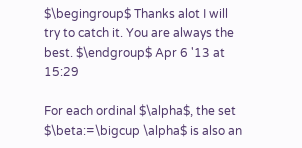$\begingroup$ Thanks alot I will try to catch it. You are always the best. $\endgroup$ Apr 6 '13 at 15:29

For each ordinal $\alpha$, the set $\beta:=\bigcup \alpha$ is also an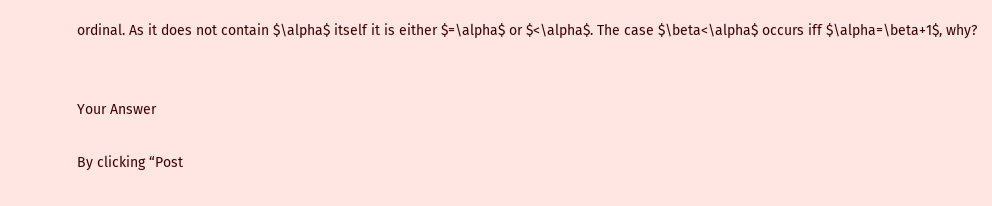ordinal. As it does not contain $\alpha$ itself it is either $=\alpha$ or $<\alpha$. The case $\beta<\alpha$ occurs iff $\alpha=\beta+1$, why?


Your Answer

By clicking “Post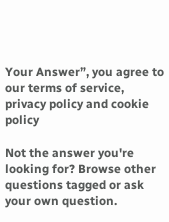Your Answer”, you agree to our terms of service, privacy policy and cookie policy

Not the answer you're looking for? Browse other questions tagged or ask your own question.